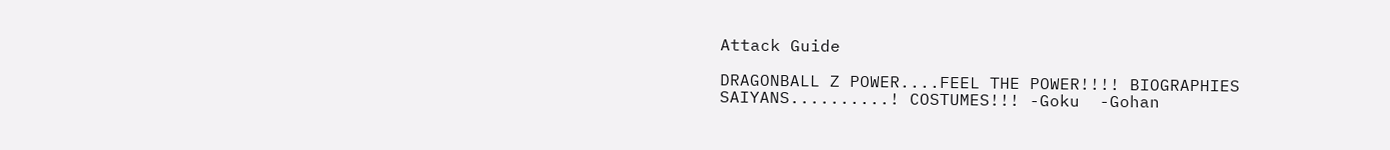Attack Guide

DRAGONBALL Z POWER....FEEL THE POWER!!!! BIOGRAPHIES SAIYANS..........! COSTUMES!!! -Goku  -Gohan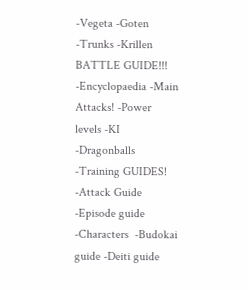-Vegeta -Goten -Trunks -Krillen BATTLE GUIDE!!! -Encyclopaedia -Main Attacks! -Power levels -KI -Dragonballs -Training GUIDES! -Attack Guide -Episode guide -Characters  -Budokai guide -Deiti guide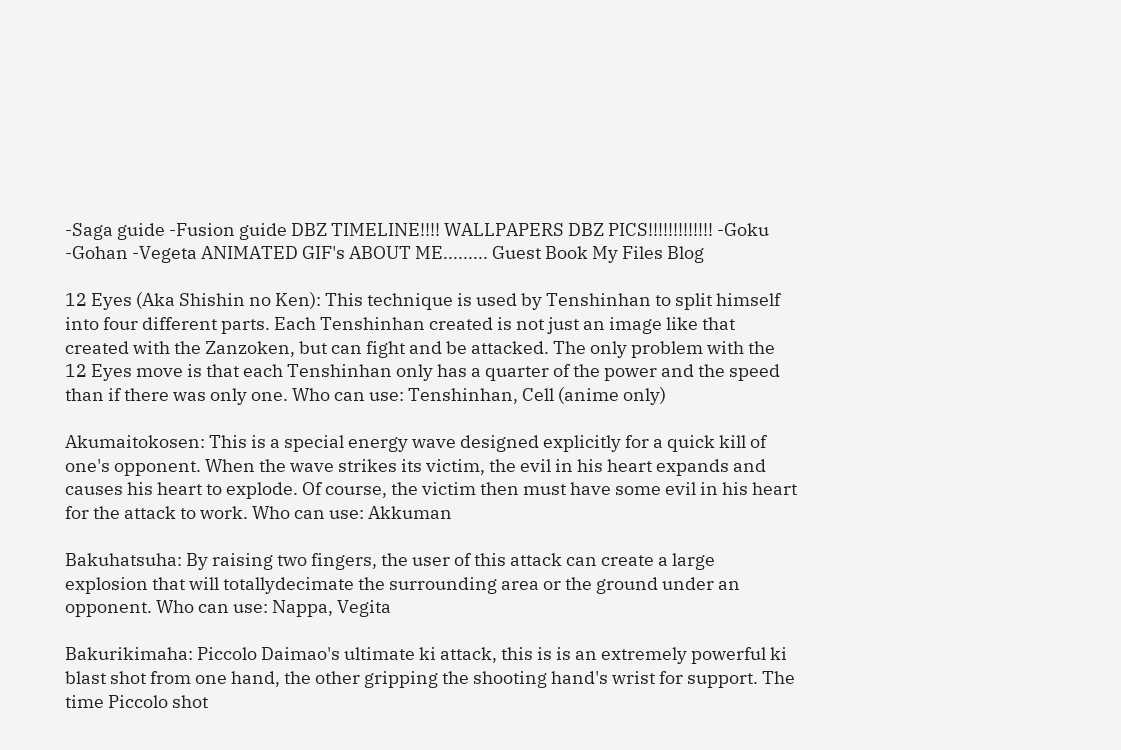-Saga guide -Fusion guide DBZ TIMELINE!!!! WALLPAPERS DBZ PICS!!!!!!!!!!!!! -Goku -Gohan -Vegeta ANIMATED GIF's ABOUT ME......... Guest Book My Files Blog

12 Eyes (Aka Shishin no Ken): This technique is used by Tenshinhan to split himself into four different parts. Each Tenshinhan created is not just an image like that created with the Zanzoken, but can fight and be attacked. The only problem with the 12 Eyes move is that each Tenshinhan only has a quarter of the power and the speed than if there was only one. Who can use: Tenshinhan, Cell (anime only)

Akumaitokosen: This is a special energy wave designed explicitly for a quick kill of one's opponent. When the wave strikes its victim, the evil in his heart expands and causes his heart to explode. Of course, the victim then must have some evil in his heart for the attack to work. Who can use: Akkuman

Bakuhatsuha: By raising two fingers, the user of this attack can create a large explosion that will totallydecimate the surrounding area or the ground under an opponent. Who can use: Nappa, Vegita

Bakurikimaha: Piccolo Daimao's ultimate ki attack, this is is an extremely powerful ki blast shot from one hand, the other gripping the shooting hand's wrist for support. The time Piccolo shot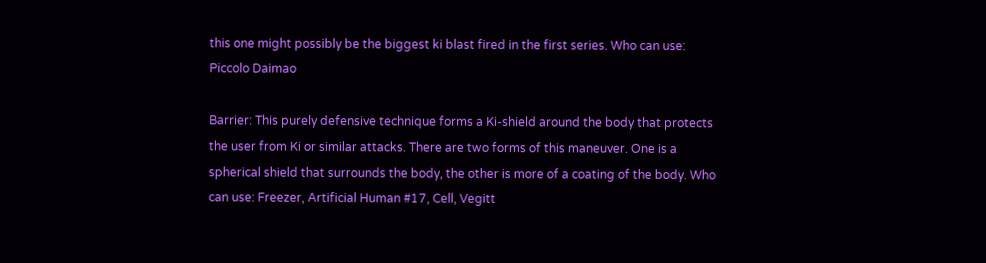this one might possibly be the biggest ki blast fired in the first series. Who can use: Piccolo Daimao

Barrier: This purely defensive technique forms a Ki-shield around the body that protects the user from Ki or similar attacks. There are two forms of this maneuver. One is a spherical shield that surrounds the body, the other is more of a coating of the body. Who can use: Freezer, Artificial Human #17, Cell, Vegitt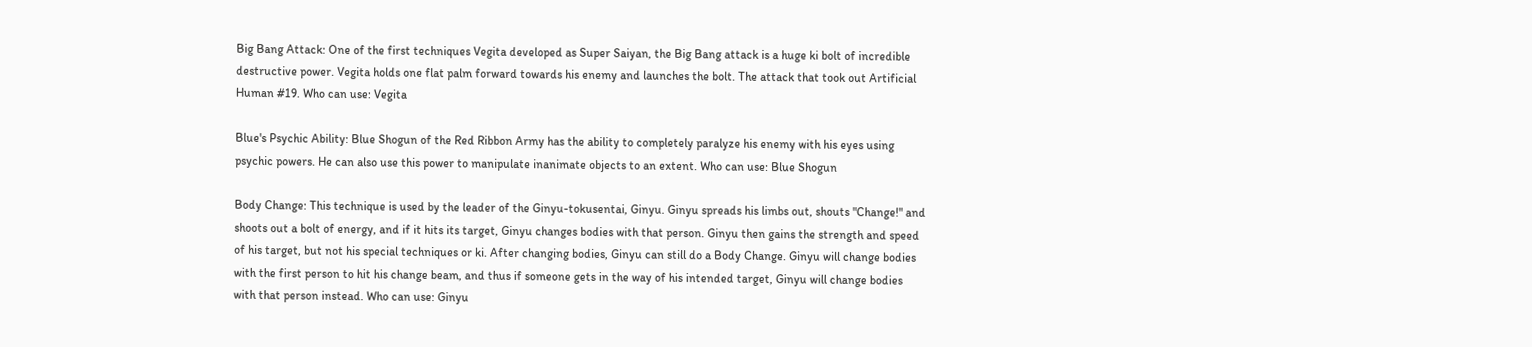Big Bang Attack: One of the first techniques Vegita developed as Super Saiyan, the Big Bang attack is a huge ki bolt of incredible destructive power. Vegita holds one flat palm forward towards his enemy and launches the bolt. The attack that took out Artificial Human #19. Who can use: Vegita

Blue's Psychic Ability: Blue Shogun of the Red Ribbon Army has the ability to completely paralyze his enemy with his eyes using psychic powers. He can also use this power to manipulate inanimate objects to an extent. Who can use: Blue Shogun

Body Change: This technique is used by the leader of the Ginyu-tokusentai, Ginyu. Ginyu spreads his limbs out, shouts "Change!" and shoots out a bolt of energy, and if it hits its target, Ginyu changes bodies with that person. Ginyu then gains the strength and speed of his target, but not his special techniques or ki. After changing bodies, Ginyu can still do a Body Change. Ginyu will change bodies with the first person to hit his change beam, and thus if someone gets in the way of his intended target, Ginyu will change bodies with that person instead. Who can use: Ginyu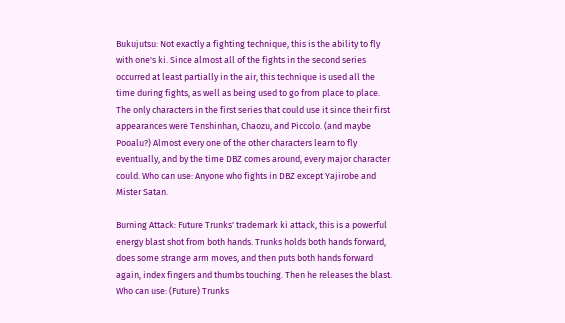Bukujutsu: Not exactly a fighting technique, this is the ability to fly with one's ki. Since almost all of the fights in the second series occurred at least partially in the air, this technique is used all the time during fights, as well as being used to go from place to place. The only characters in the first series that could use it since their first appearances were Tenshinhan, Chaozu, and Piccolo. (and maybe Pooalu?) Almost every one of the other characters learn to fly eventually, and by the time DBZ comes around, every major character could. Who can use: Anyone who fights in DBZ except Yajirobe and Mister Satan.

Burning Attack: Future Trunks' trademark ki attack, this is a powerful energy blast shot from both hands. Trunks holds both hands forward, does some strange arm moves, and then puts both hands forward again, index fingers and thumbs touching. Then he releases the blast. Who can use: (Future) Trunks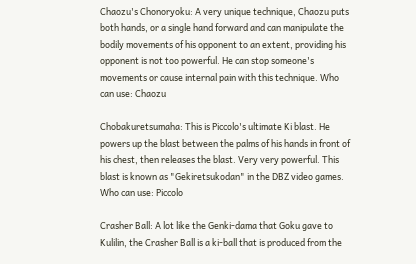Chaozu's Chonoryoku: A very unique technique, Chaozu puts both hands, or a single hand forward and can manipulate the bodily movements of his opponent to an extent, providing his opponent is not too powerful. He can stop someone's movements or cause internal pain with this technique. Who can use: Chaozu

Chobakuretsumaha: This is Piccolo's ultimate Ki blast. He powers up the blast between the palms of his hands in front of his chest, then releases the blast. Very very powerful. This blast is known as "Gekiretsukodan" in the DBZ video games. Who can use: Piccolo

Crasher Ball: A lot like the Genki-dama that Goku gave to Kulilin, the Crasher Ball is a ki-ball that is produced from the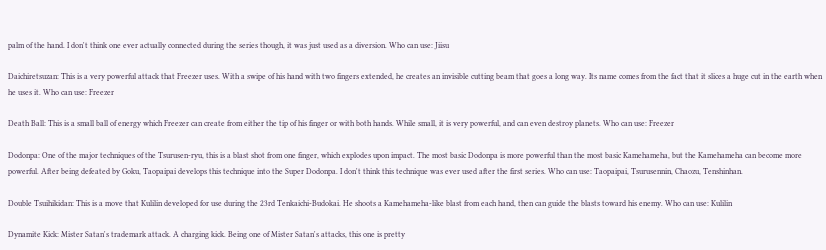palm of the hand. I don't think one ever actually connected during the series though, it was just used as a diversion. Who can use: Jiisu

Daichiretsuzan: This is a very powerful attack that Freezer uses. With a swipe of his hand with two fingers extended, he creates an invisible cutting beam that goes a long way. Its name comes from the fact that it slices a huge cut in the earth when he uses it. Who can use: Freezer

Death Ball: This is a small ball of energy which Freezer can create from either the tip of his finger or with both hands. While small, it is very powerful, and can even destroy planets. Who can use: Freezer

Dodonpa: One of the major techniques of the Tsurusen-ryu, this is a blast shot from one finger, which explodes upon impact. The most basic Dodonpa is more powerful than the most basic Kamehameha, but the Kamehameha can become more powerful. After being defeated by Goku, Taopaipai develops this technique into the Super Dodonpa. I don't think this technique was ever used after the first series. Who can use: Taopaipai, Tsurusennin, Chaozu, Tenshinhan.

Double Tsuihikidan: This is a move that Kulilin developed for use during the 23rd Tenkaichi-Budokai. He shoots a Kamehameha-like blast from each hand, then can guide the blasts toward his enemy. Who can use: Kulilin

Dynamite Kick: Mister Satan's trademark attack. A charging kick. Being one of Mister Satan's attacks, this one is pretty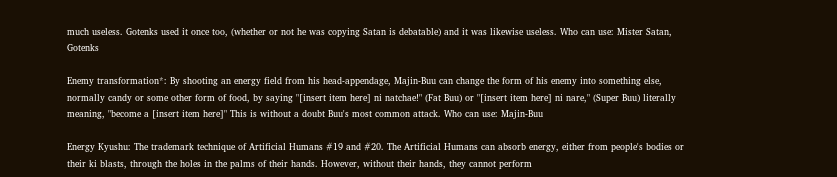much useless. Gotenks used it once too, (whether or not he was copying Satan is debatable) and it was likewise useless. Who can use: Mister Satan, Gotenks

Enemy transformation*: By shooting an energy field from his head-appendage, Majin-Buu can change the form of his enemy into something else, normally candy or some other form of food, by saying "[insert item here] ni natchae!" (Fat Buu) or "[insert item here] ni nare," (Super Buu) literally meaning, "become a [insert item here]" This is without a doubt Buu's most common attack. Who can use: Majin-Buu

Energy Kyushu: The trademark technique of Artificial Humans #19 and #20. The Artificial Humans can absorb energy, either from people's bodies or their ki blasts, through the holes in the palms of their hands. However, without their hands, they cannot perform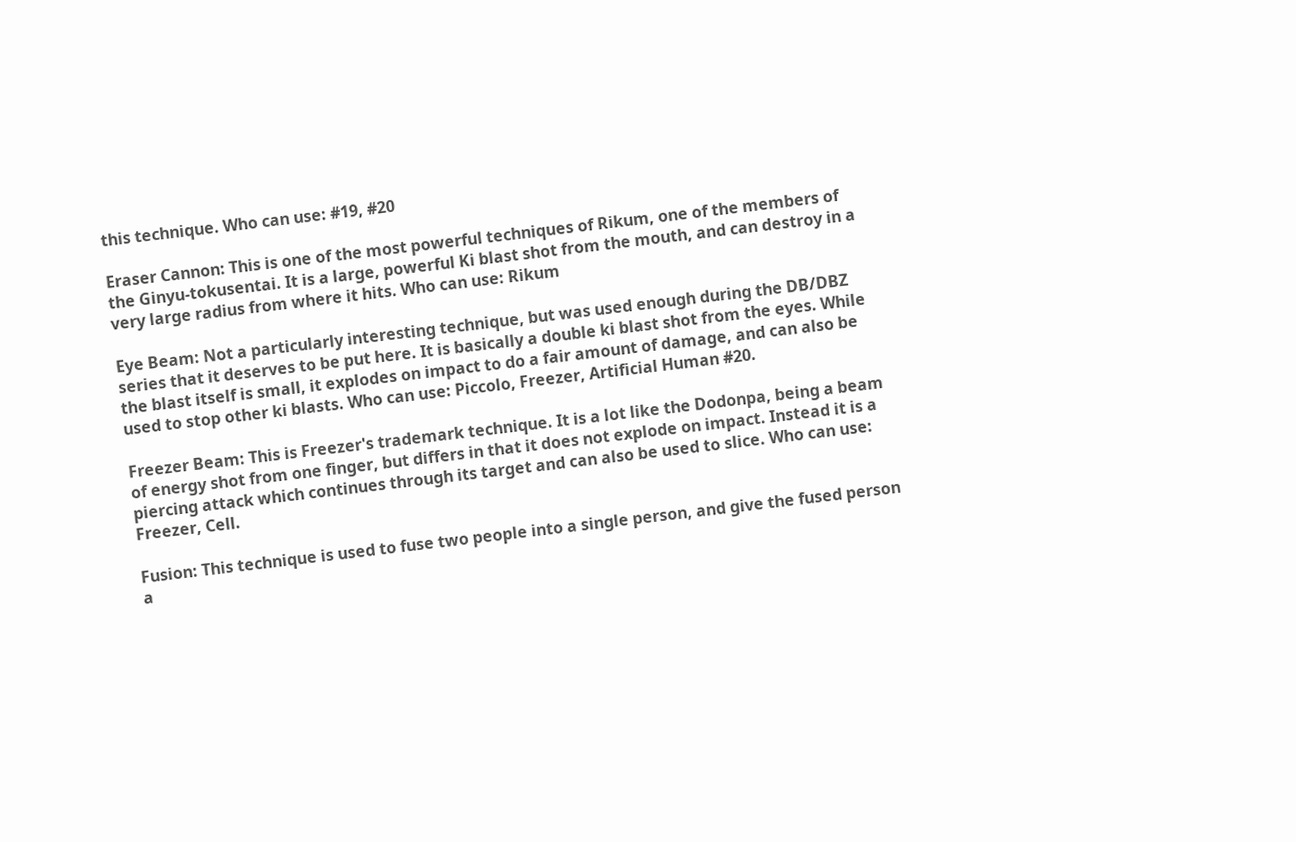this technique. Who can use: #19, #20

Eraser Cannon: This is one of the most powerful techniques of Rikum, one of the members of the Ginyu-tokusentai. It is a large, powerful Ki blast shot from the mouth, and can destroy in a very large radius from where it hits. Who can use: Rikum

Eye Beam: Not a particularly interesting technique, but was used enough during the DB/DBZ series that it deserves to be put here. It is basically a double ki blast shot from the eyes. While the blast itself is small, it explodes on impact to do a fair amount of damage, and can also be used to stop other ki blasts. Who can use: Piccolo, Freezer, Artificial Human #20.

Freezer Beam: This is Freezer's trademark technique. It is a lot like the Dodonpa, being a beam of energy shot from one finger, but differs in that it does not explode on impact. Instead it is a piercing attack which continues through its target and can also be used to slice. Who can use: Freezer, Cell.

Fusion: This technique is used to fuse two people into a single person, and give the fused person a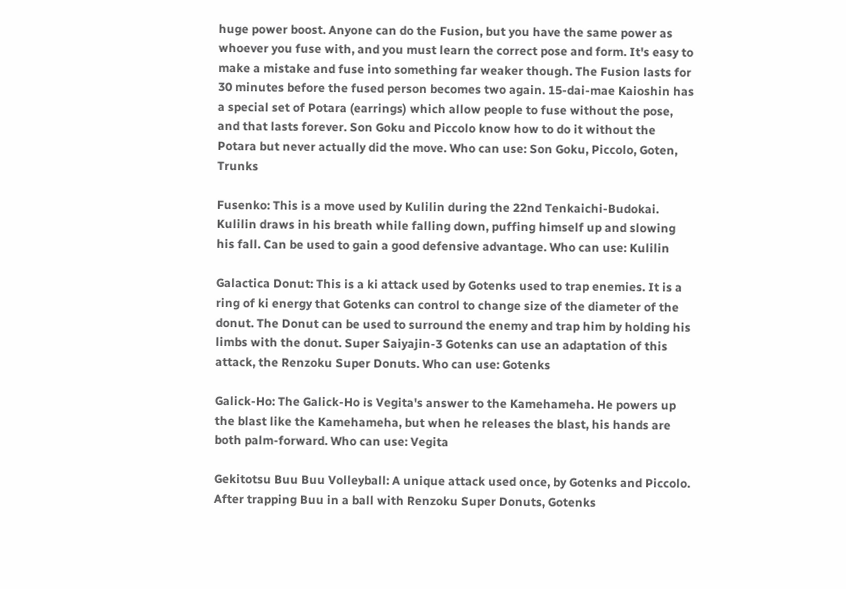huge power boost. Anyone can do the Fusion, but you have the same power as whoever you fuse with, and you must learn the correct pose and form. It's easy to make a mistake and fuse into something far weaker though. The Fusion lasts for 30 minutes before the fused person becomes two again. 15-dai-mae Kaioshin has a special set of Potara (earrings) which allow people to fuse without the pose, and that lasts forever. Son Goku and Piccolo know how to do it without the Potara but never actually did the move. Who can use: Son Goku, Piccolo, Goten, Trunks

Fusenko: This is a move used by Kulilin during the 22nd Tenkaichi-Budokai. Kulilin draws in his breath while falling down, puffing himself up and slowing his fall. Can be used to gain a good defensive advantage. Who can use: Kulilin

Galactica Donut: This is a ki attack used by Gotenks used to trap enemies. It is a ring of ki energy that Gotenks can control to change size of the diameter of the donut. The Donut can be used to surround the enemy and trap him by holding his limbs with the donut. Super Saiyajin-3 Gotenks can use an adaptation of this attack, the Renzoku Super Donuts. Who can use: Gotenks

Galick-Ho: The Galick-Ho is Vegita's answer to the Kamehameha. He powers up the blast like the Kamehameha, but when he releases the blast, his hands are both palm-forward. Who can use: Vegita

Gekitotsu Buu Buu Volleyball: A unique attack used once, by Gotenks and Piccolo. After trapping Buu in a ball with Renzoku Super Donuts, Gotenks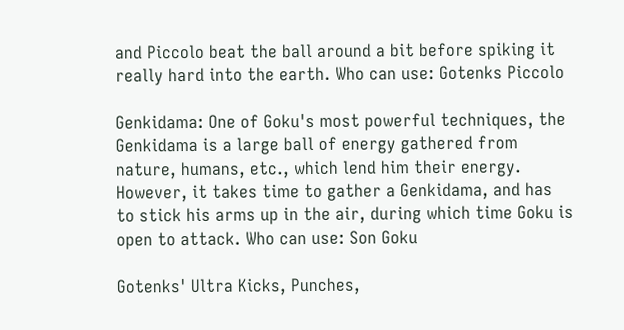and Piccolo beat the ball around a bit before spiking it really hard into the earth. Who can use: Gotenks Piccolo

Genkidama: One of Goku's most powerful techniques, the Genkidama is a large ball of energy gathered from nature, humans, etc., which lend him their energy. However, it takes time to gather a Genkidama, and has to stick his arms up in the air, during which time Goku is open to attack. Who can use: Son Goku

Gotenks' Ultra Kicks, Punches,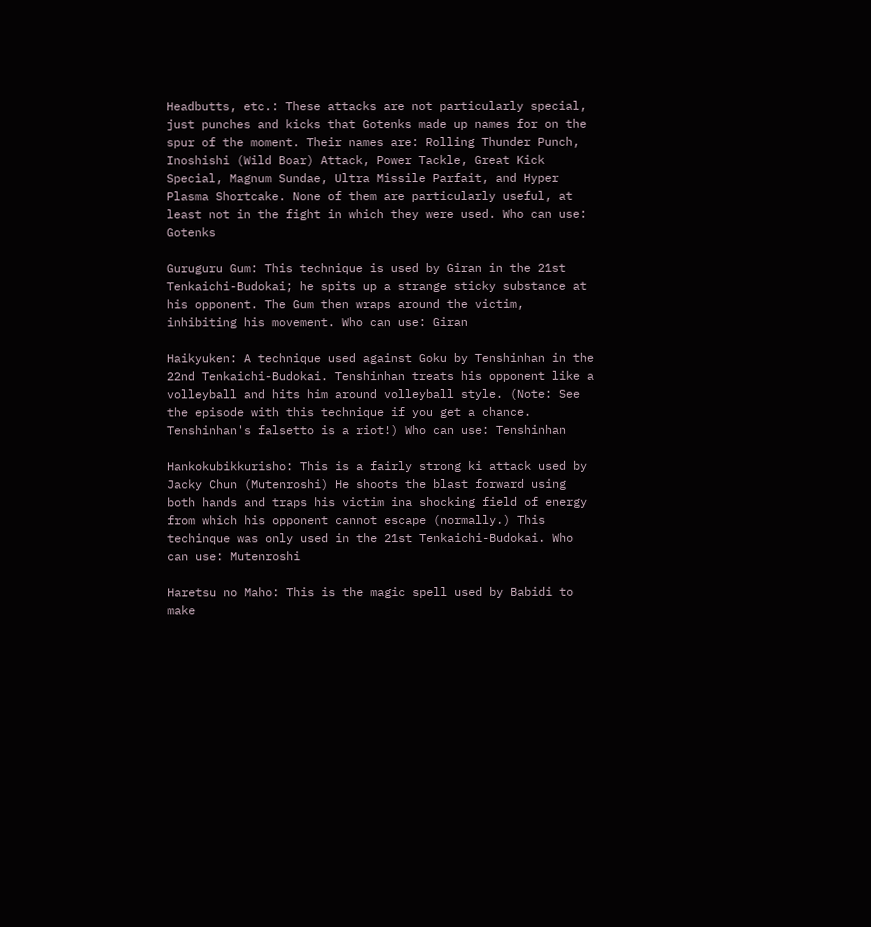Headbutts, etc.: These attacks are not particularly special, just punches and kicks that Gotenks made up names for on the spur of the moment. Their names are: Rolling Thunder Punch, Inoshishi (Wild Boar) Attack, Power Tackle, Great Kick Special, Magnum Sundae, Ultra Missile Parfait, and Hyper Plasma Shortcake. None of them are particularly useful, at least not in the fight in which they were used. Who can use: Gotenks

Guruguru Gum: This technique is used by Giran in the 21st Tenkaichi-Budokai; he spits up a strange sticky substance at his opponent. The Gum then wraps around the victim, inhibiting his movement. Who can use: Giran

Haikyuken: A technique used against Goku by Tenshinhan in the 22nd Tenkaichi-Budokai. Tenshinhan treats his opponent like a volleyball and hits him around volleyball style. (Note: See the episode with this technique if you get a chance. Tenshinhan's falsetto is a riot!) Who can use: Tenshinhan

Hankokubikkurisho: This is a fairly strong ki attack used by Jacky Chun (Mutenroshi) He shoots the blast forward using both hands and traps his victim ina shocking field of energy from which his opponent cannot escape (normally.) This techinque was only used in the 21st Tenkaichi-Budokai. Who can use: Mutenroshi

Haretsu no Maho: This is the magic spell used by Babidi to make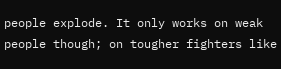people explode. It only works on weak people though; on tougher fighters like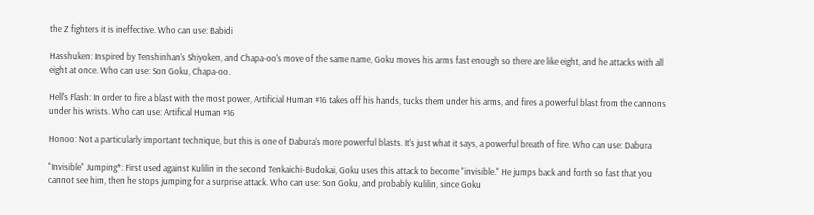the Z fighters it is ineffective. Who can use: Babidi

Hasshuken: Inspired by Tenshinhan's Shiyoken, and Chapa-oo's move of the same name, Goku moves his arms fast enough so there are like eight, and he attacks with all eight at once. Who can use: Son Goku, Chapa-oo.

Hell's Flash: In order to fire a blast with the most power, Artificial Human #16 takes off his hands, tucks them under his arms, and fires a powerful blast from the cannons under his wrists. Who can use: Artifical Human #16

Honoo: Not a particularly important technique, but this is one of Dabura's more powerful blasts. It's just what it says, a powerful breath of fire. Who can use: Dabura

"Invisible" Jumping*: First used against Kulilin in the second Tenkaichi-Budokai, Goku uses this attack to become "invisible." He jumps back and forth so fast that you cannot see him, then he stops jumping for a surprise attack. Who can use: Son Goku, and probably Kulilin, since Goku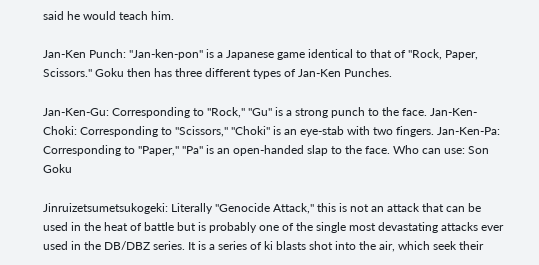said he would teach him.

Jan-Ken Punch: "Jan-ken-pon" is a Japanese game identical to that of "Rock, Paper, Scissors." Goku then has three different types of Jan-Ken Punches.

Jan-Ken-Gu: Corresponding to "Rock," "Gu" is a strong punch to the face. Jan-Ken-Choki: Corresponding to "Scissors," "Choki" is an eye-stab with two fingers. Jan-Ken-Pa: Corresponding to "Paper," "Pa" is an open-handed slap to the face. Who can use: Son Goku

Jinruizetsumetsukogeki: Literally "Genocide Attack," this is not an attack that can be used in the heat of battle but is probably one of the single most devastating attacks ever used in the DB/DBZ series. It is a series of ki blasts shot into the air, which seek their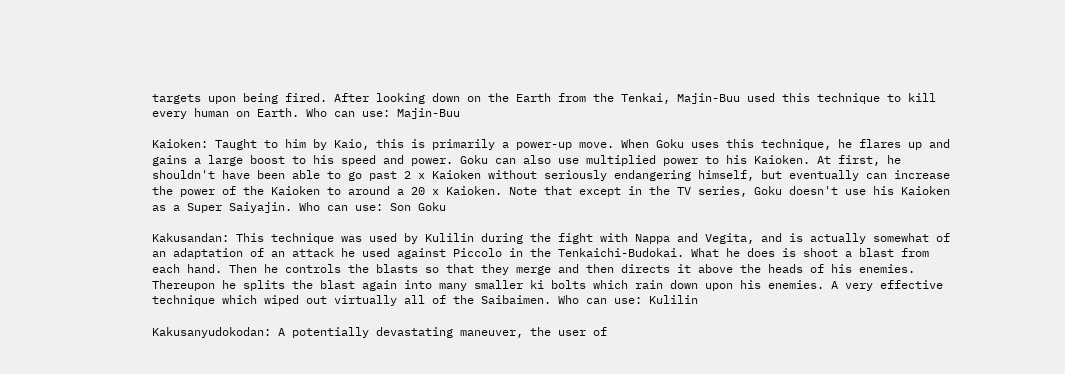targets upon being fired. After looking down on the Earth from the Tenkai, Majin-Buu used this technique to kill every human on Earth. Who can use: Majin-Buu

Kaioken: Taught to him by Kaio, this is primarily a power-up move. When Goku uses this technique, he flares up and gains a large boost to his speed and power. Goku can also use multiplied power to his Kaioken. At first, he shouldn't have been able to go past 2 x Kaioken without seriously endangering himself, but eventually can increase the power of the Kaioken to around a 20 x Kaioken. Note that except in the TV series, Goku doesn't use his Kaioken as a Super Saiyajin. Who can use: Son Goku

Kakusandan: This technique was used by Kulilin during the fight with Nappa and Vegita, and is actually somewhat of an adaptation of an attack he used against Piccolo in the Tenkaichi-Budokai. What he does is shoot a blast from each hand. Then he controls the blasts so that they merge and then directs it above the heads of his enemies. Thereupon he splits the blast again into many smaller ki bolts which rain down upon his enemies. A very effective technique which wiped out virtually all of the Saibaimen. Who can use: Kulilin

Kakusanyudokodan: A potentially devastating maneuver, the user of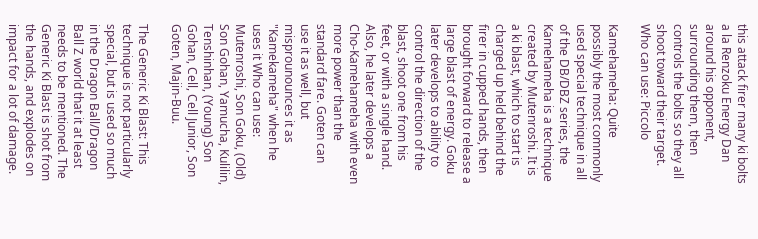this attack firer many ki bolts a la Renzoku Energy Dan around his opponent, surrounding them, then controls the bolts so they all shoot toward their target. Who can use: Piccolo

Kamehameha: Quite possibly the most commonly used special technique in all of the DB/DBZ series, the Kamehameha is a technique created by Mutenroshi. It is a ki blast, which to start is charged up held behind the firer in cupped hands, then brought forward to release a large blast of energy. Goku later develops to ability to control the direction of the blast, shoot one from his feet, or with a single hand. Also, he later develops a Cho-Kamehameha with even more power than the standard fare. Goten can use it as well, but misprounounces it as "Kamekameha" when he uses it Who can use: Mutenroshi, Son Goku, (Old) Son Gohan, Yamucha, Kulilin, Tenshinhan, (Young) Son Gohan, Cell, Cell Junior, Son Goten, Majin-Buu.

The Generic Ki Blast: This technique is not particularly special, but is used so much in the Dragon Ball/Dragon Ball Z world that it at least needs to be mentioned. The Generic Ki Blast is shot from the hands, and explodes on impact for a lot of damage.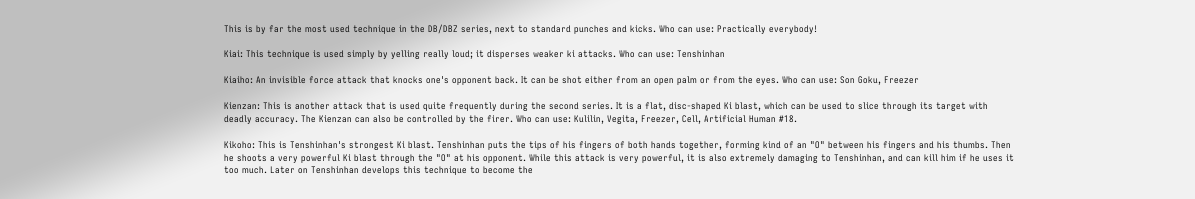This is by far the most used technique in the DB/DBZ series, next to standard punches and kicks. Who can use: Practically everybody!

Kiai: This technique is used simply by yelling really loud; it disperses weaker ki attacks. Who can use: Tenshinhan

Kiaiho: An invisible force attack that knocks one's opponent back. It can be shot either from an open palm or from the eyes. Who can use: Son Goku, Freezer

Kienzan: This is another attack that is used quite frequently during the second series. It is a flat, disc-shaped Ki blast, which can be used to slice through its target with deadly accuracy. The Kienzan can also be controlled by the firer. Who can use: Kulilin, Vegita, Freezer, Cell, Artificial Human #18.

Kikoho: This is Tenshinhan's strongest Ki blast. Tenshinhan puts the tips of his fingers of both hands together, forming kind of an "O" between his fingers and his thumbs. Then he shoots a very powerful Ki blast through the "O" at his opponent. While this attack is very powerful, it is also extremely damaging to Tenshinhan, and can kill him if he uses it too much. Later on Tenshinhan develops this technique to become the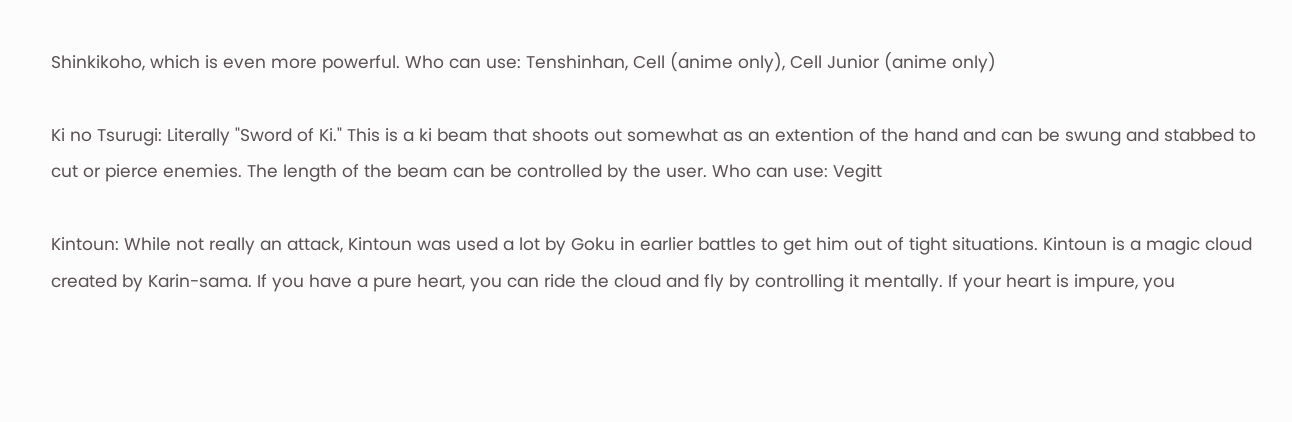Shinkikoho, which is even more powerful. Who can use: Tenshinhan, Cell (anime only), Cell Junior (anime only)

Ki no Tsurugi: Literally "Sword of Ki." This is a ki beam that shoots out somewhat as an extention of the hand and can be swung and stabbed to cut or pierce enemies. The length of the beam can be controlled by the user. Who can use: Vegitt

Kintoun: While not really an attack, Kintoun was used a lot by Goku in earlier battles to get him out of tight situations. Kintoun is a magic cloud created by Karin-sama. If you have a pure heart, you can ride the cloud and fly by controlling it mentally. If your heart is impure, you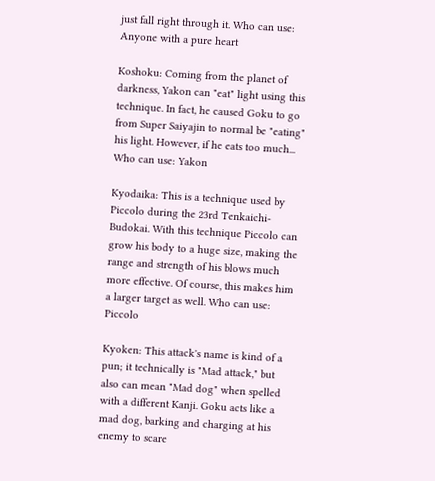just fall right through it. Who can use: Anyone with a pure heart

Koshoku: Coming from the planet of darkness, Yakon can "eat" light using this technique. In fact, he caused Goku to go from Super Saiyajin to normal be "eating" his light. However, if he eats too much... Who can use: Yakon

Kyodaika: This is a technique used by Piccolo during the 23rd Tenkaichi-Budokai. With this technique Piccolo can grow his body to a huge size, making the range and strength of his blows much more effective. Of course, this makes him a larger target as well. Who can use: Piccolo

Kyoken: This attack's name is kind of a pun; it technically is "Mad attack," but also can mean "Mad dog" when spelled with a different Kanji. Goku acts like a mad dog, barking and charging at his enemy to scare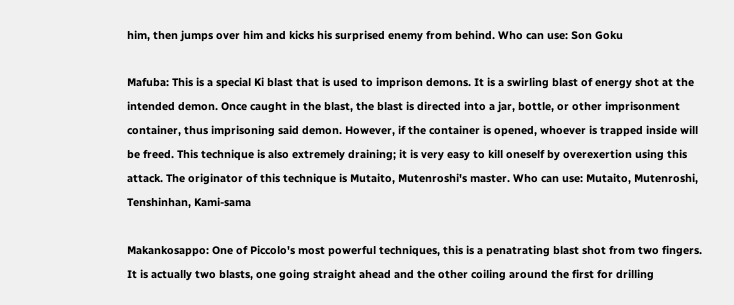him, then jumps over him and kicks his surprised enemy from behind. Who can use: Son Goku

Mafuba: This is a special Ki blast that is used to imprison demons. It is a swirling blast of energy shot at the intended demon. Once caught in the blast, the blast is directed into a jar, bottle, or other imprisonment container, thus imprisoning said demon. However, if the container is opened, whoever is trapped inside will be freed. This technique is also extremely draining; it is very easy to kill oneself by overexertion using this attack. The originator of this technique is Mutaito, Mutenroshi's master. Who can use: Mutaito, Mutenroshi, Tenshinhan, Kami-sama

Makankosappo: One of Piccolo's most powerful techniques, this is a penatrating blast shot from two fingers. It is actually two blasts, one going straight ahead and the other coiling around the first for drilling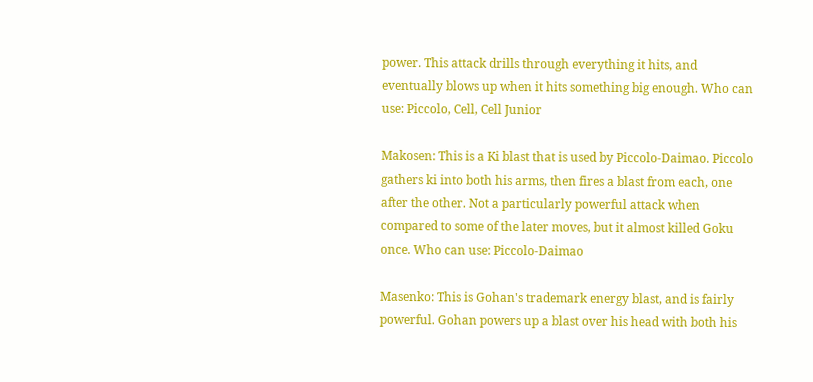power. This attack drills through everything it hits, and eventually blows up when it hits something big enough. Who can use: Piccolo, Cell, Cell Junior

Makosen: This is a Ki blast that is used by Piccolo-Daimao. Piccolo gathers ki into both his arms, then fires a blast from each, one after the other. Not a particularly powerful attack when compared to some of the later moves, but it almost killed Goku once. Who can use: Piccolo-Daimao

Masenko: This is Gohan's trademark energy blast, and is fairly powerful. Gohan powers up a blast over his head with both his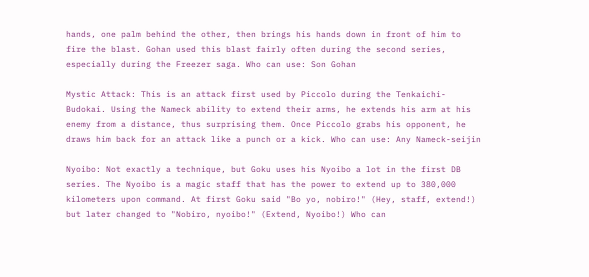hands, one palm behind the other, then brings his hands down in front of him to fire the blast. Gohan used this blast fairly often during the second series, especially during the Freezer saga. Who can use: Son Gohan

Mystic Attack: This is an attack first used by Piccolo during the Tenkaichi-Budokai. Using the Nameck ability to extend their arms, he extends his arm at his enemy from a distance, thus surprising them. Once Piccolo grabs his opponent, he draws him back for an attack like a punch or a kick. Who can use: Any Nameck-seijin

Nyoibo: Not exactly a technique, but Goku uses his Nyoibo a lot in the first DB series. The Nyoibo is a magic staff that has the power to extend up to 380,000 kilometers upon command. At first Goku said "Bo yo, nobiro!" (Hey, staff, extend!) but later changed to "Nobiro, nyoibo!" (Extend, Nyoibo!) Who can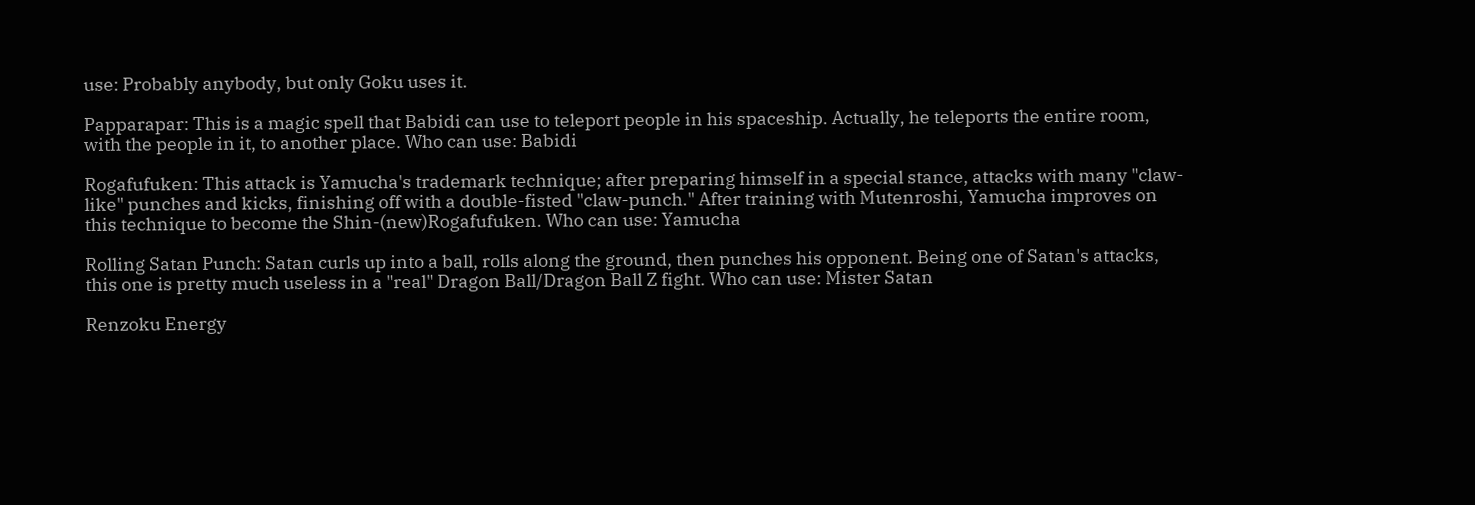use: Probably anybody, but only Goku uses it.

Papparapar: This is a magic spell that Babidi can use to teleport people in his spaceship. Actually, he teleports the entire room, with the people in it, to another place. Who can use: Babidi

Rogafufuken: This attack is Yamucha's trademark technique; after preparing himself in a special stance, attacks with many "claw-like" punches and kicks, finishing off with a double-fisted "claw-punch." After training with Mutenroshi, Yamucha improves on this technique to become the Shin-(new)Rogafufuken. Who can use: Yamucha

Rolling Satan Punch: Satan curls up into a ball, rolls along the ground, then punches his opponent. Being one of Satan's attacks, this one is pretty much useless in a "real" Dragon Ball/Dragon Ball Z fight. Who can use: Mister Satan

Renzoku Energy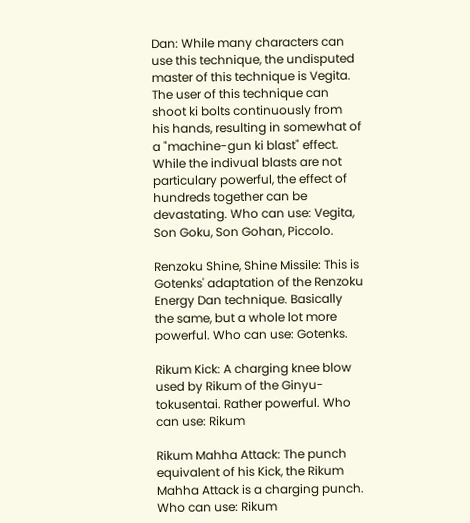Dan: While many characters can use this technique, the undisputed master of this technique is Vegita. The user of this technique can shoot ki bolts continuously from his hands, resulting in somewhat of a "machine-gun ki blast" effect. While the indivual blasts are not particulary powerful, the effect of hundreds together can be devastating. Who can use: Vegita, Son Goku, Son Gohan, Piccolo.

Renzoku Shine, Shine Missile: This is Gotenks' adaptation of the Renzoku Energy Dan technique. Basically the same, but a whole lot more powerful. Who can use: Gotenks.

Rikum Kick: A charging knee blow used by Rikum of the Ginyu-tokusentai. Rather powerful. Who can use: Rikum

Rikum Mahha Attack: The punch equivalent of his Kick, the Rikum Mahha Attack is a charging punch. Who can use: Rikum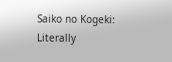Saiko no Kogeki: Literally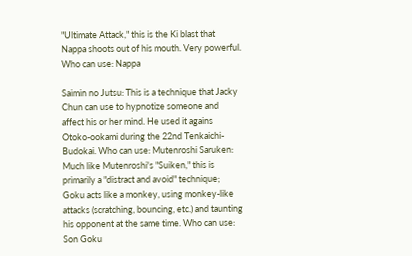"Ultimate Attack," this is the Ki blast that Nappa shoots out of his mouth. Very powerful. Who can use: Nappa

Saimin no Jutsu: This is a technique that Jacky Chun can use to hypnotize someone and affect his or her mind. He used it agains Otoko-ookami during the 22nd Tenkaichi-Budokai. Who can use: Mutenroshi Saruken: Much like Mutenroshi's "Suiken," this is primarily a "distract and avoid" technique; Goku acts like a monkey, using monkey-like attacks (scratching, bouncing, etc.) and taunting his opponent at the same time. Who can use: Son Goku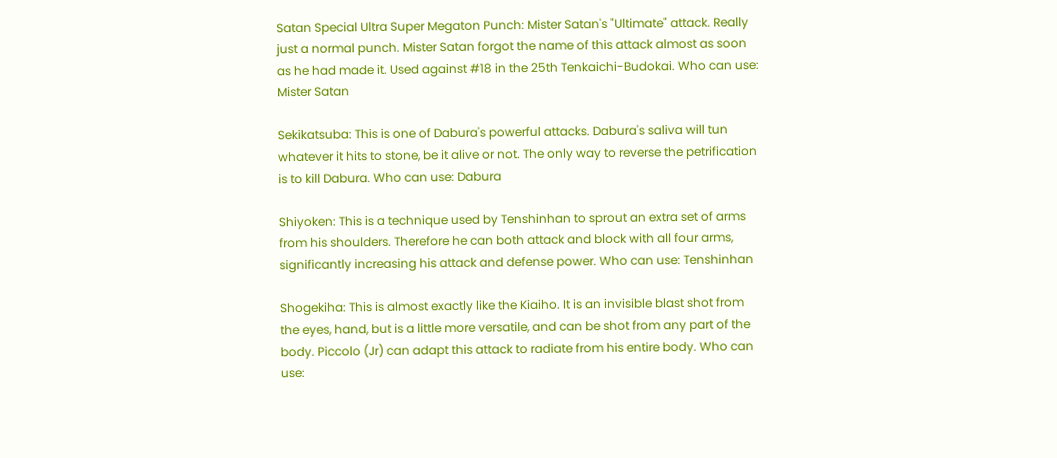Satan Special Ultra Super Megaton Punch: Mister Satan's "Ultimate" attack. Really just a normal punch. Mister Satan forgot the name of this attack almost as soon as he had made it. Used against #18 in the 25th Tenkaichi-Budokai. Who can use: Mister Satan

Sekikatsuba: This is one of Dabura's powerful attacks. Dabura's saliva will tun whatever it hits to stone, be it alive or not. The only way to reverse the petrification is to kill Dabura. Who can use: Dabura

Shiyoken: This is a technique used by Tenshinhan to sprout an extra set of arms from his shoulders. Therefore he can both attack and block with all four arms, significantly increasing his attack and defense power. Who can use: Tenshinhan

Shogekiha: This is almost exactly like the Kiaiho. It is an invisible blast shot from the eyes, hand, but is a little more versatile, and can be shot from any part of the body. Piccolo (Jr) can adapt this attack to radiate from his entire body. Who can use: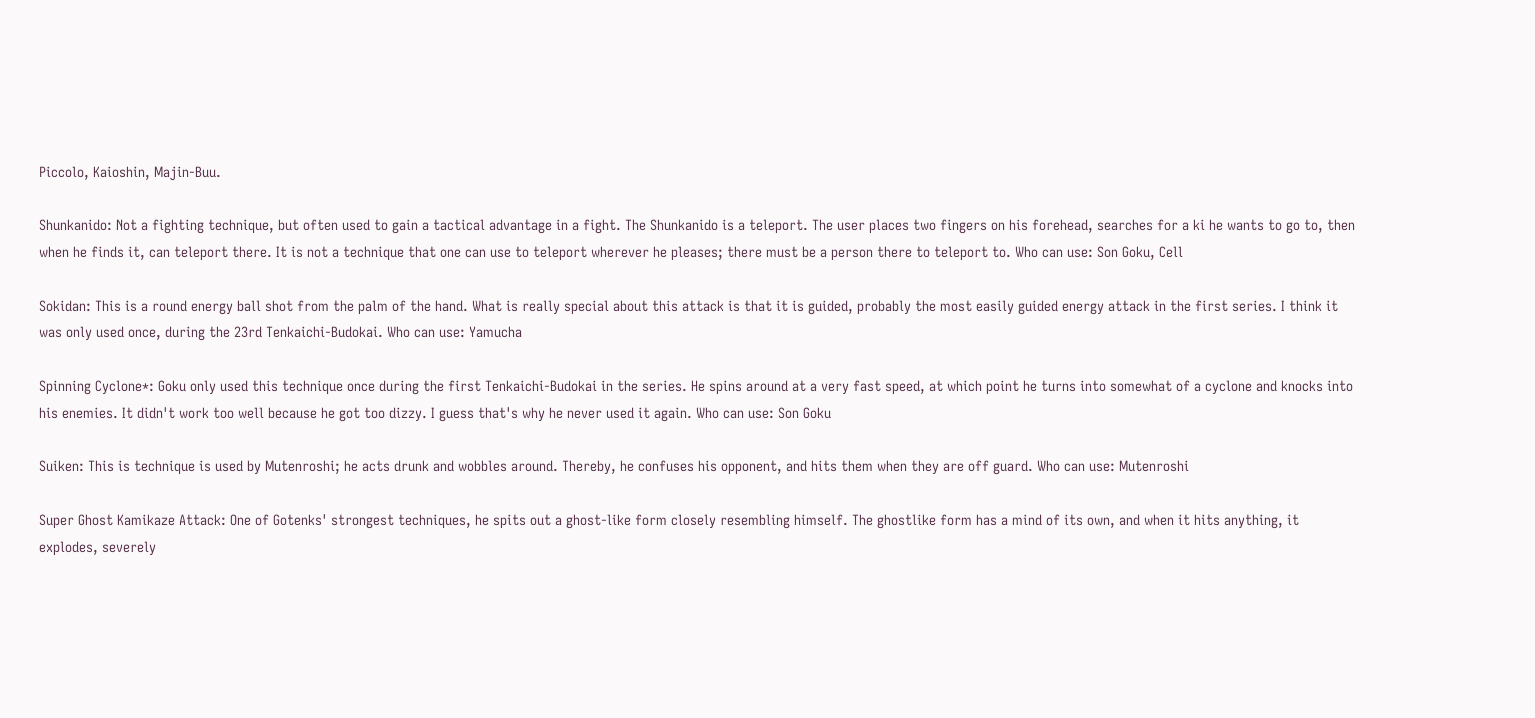Piccolo, Kaioshin, Majin-Buu.

Shunkanido: Not a fighting technique, but often used to gain a tactical advantage in a fight. The Shunkanido is a teleport. The user places two fingers on his forehead, searches for a ki he wants to go to, then when he finds it, can teleport there. It is not a technique that one can use to teleport wherever he pleases; there must be a person there to teleport to. Who can use: Son Goku, Cell

Sokidan: This is a round energy ball shot from the palm of the hand. What is really special about this attack is that it is guided, probably the most easily guided energy attack in the first series. I think it was only used once, during the 23rd Tenkaichi-Budokai. Who can use: Yamucha

Spinning Cyclone*: Goku only used this technique once during the first Tenkaichi-Budokai in the series. He spins around at a very fast speed, at which point he turns into somewhat of a cyclone and knocks into his enemies. It didn't work too well because he got too dizzy. I guess that's why he never used it again. Who can use: Son Goku

Suiken: This is technique is used by Mutenroshi; he acts drunk and wobbles around. Thereby, he confuses his opponent, and hits them when they are off guard. Who can use: Mutenroshi

Super Ghost Kamikaze Attack: One of Gotenks' strongest techniques, he spits out a ghost-like form closely resembling himself. The ghostlike form has a mind of its own, and when it hits anything, it explodes, severely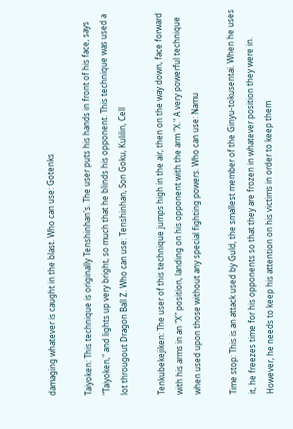damaging whatever is caught in the blast. Who can use: Gotenks

Taiyoken: This technique is originally Tenshinhan's. The user puts his hands in front of his face, says "Taiyoken," and lights up very bright, so much that he blinds his opponent. This technique was used a lot througout Dragon Ball Z. Who can use: Tenshinhan, Son Goku, Kulilin, Cell

Tenkubekejiken: The user of this technique jumps high in the air, then on the way down, face forward with his arms in an "X" position, landing on his opponent with the arm "X." A very powerful technique when used upon those without any special fighting powers. Who can use: Namu

Time stop: This is an attack used by Guld, the smallest member of the Ginyu-tokusentai. When he uses it, he freezes time for his opponents so that they are frozen in whatever position they were in. However, he needs to keep his attention on his victims in order to keep them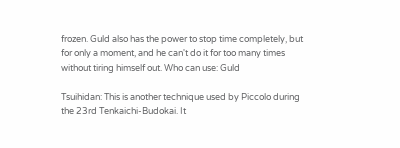frozen. Guld also has the power to stop time completely, but for only a moment, and he can't do it for too many times without tiring himself out. Who can use: Guld

Tsuihidan: This is another technique used by Piccolo during the 23rd Tenkaichi-Budokai. It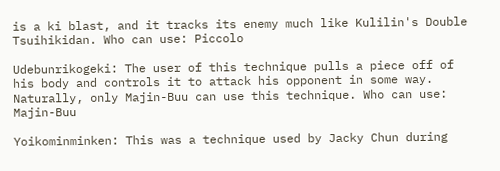is a ki blast, and it tracks its enemy much like Kulilin's Double Tsuihikidan. Who can use: Piccolo

Udebunrikogeki: The user of this technique pulls a piece off of his body and controls it to attack his opponent in some way. Naturally, only Majin-Buu can use this technique. Who can use: Majin-Buu

Yoikominminken: This was a technique used by Jacky Chun during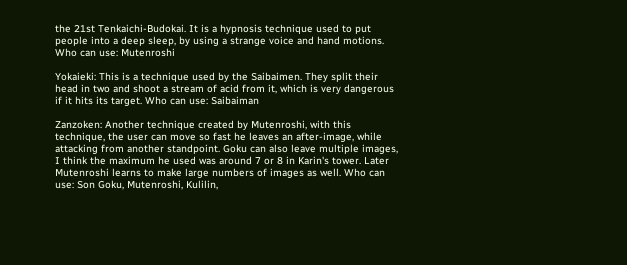the 21st Tenkaichi-Budokai. It is a hypnosis technique used to put people into a deep sleep, by using a strange voice and hand motions. Who can use: Mutenroshi

Yokaieki: This is a technique used by the Saibaimen. They split their head in two and shoot a stream of acid from it, which is very dangerous if it hits its target. Who can use: Saibaiman

Zanzoken: Another technique created by Mutenroshi, with this technique, the user can move so fast he leaves an after-image, while attacking from another standpoint. Goku can also leave multiple images, I think the maximum he used was around 7 or 8 in Karin's tower. Later Mutenroshi learns to make large numbers of images as well. Who can use: Son Goku, Mutenroshi, Kulilin,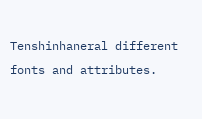Tenshinhaneral different fonts and attributes.